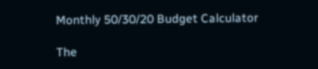Monthly 50/30/20 Budget Calculator

The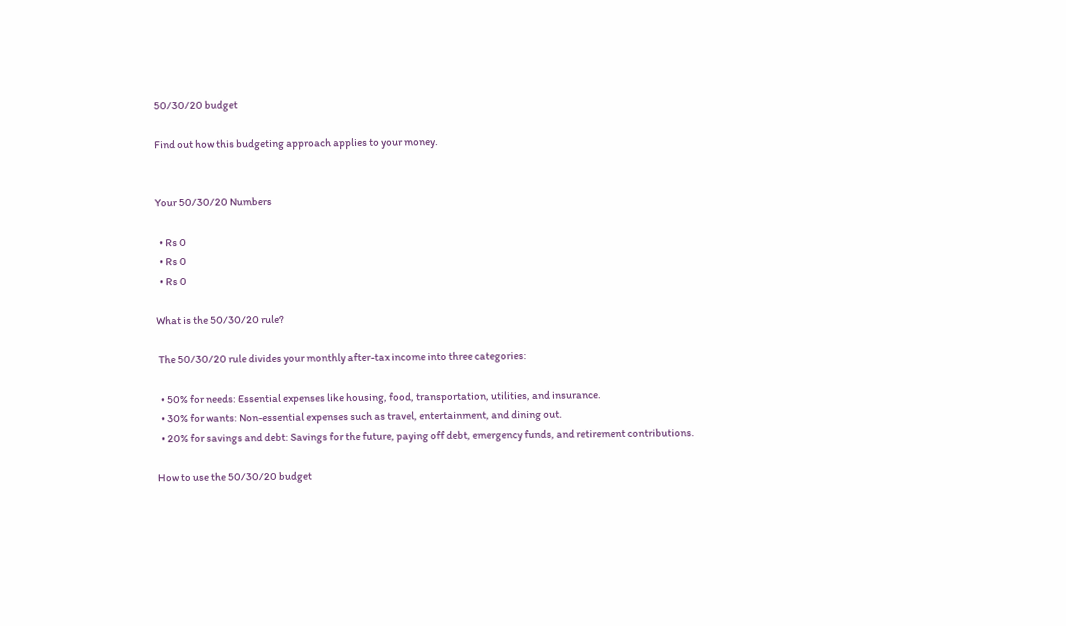50/30/20 budget

Find out how this budgeting approach applies to your money.


Your 50/30/20 Numbers

  • Rs 0
  • Rs 0
  • Rs 0

What is the 50/30/20 rule?

 The 50/30/20 rule divides your monthly after-tax income into three categories:

  • 50% for needs: Essential expenses like housing, food, transportation, utilities, and insurance.
  • 30% for wants: Non-essential expenses such as travel, entertainment, and dining out.
  • 20% for savings and debt: Savings for the future, paying off debt, emergency funds, and retirement contributions.

How to use the 50/30/20 budget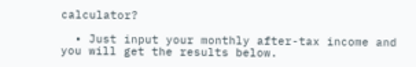calculator?

  • Just input your monthly after-tax income and you will get the results below.